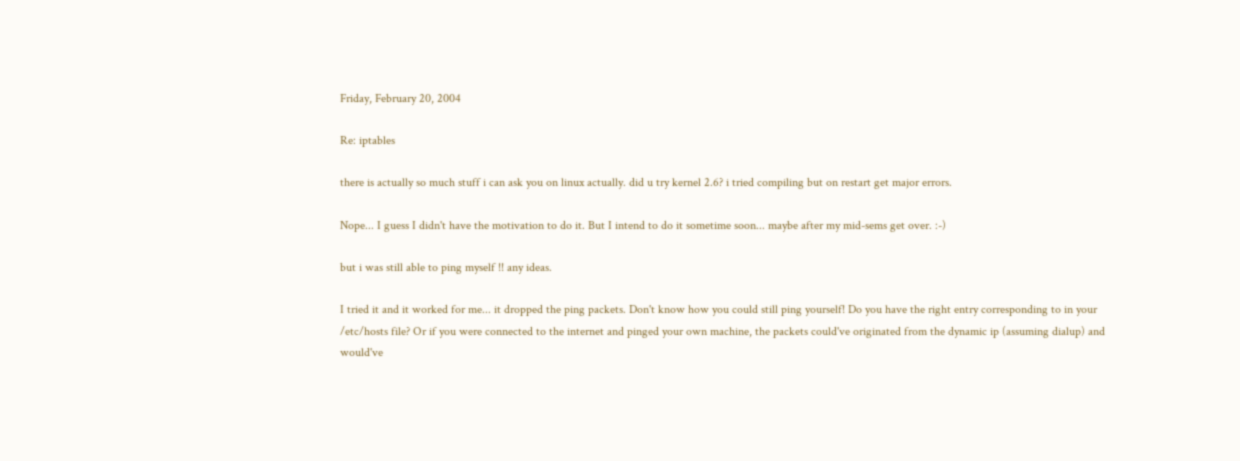Friday, February 20, 2004

Re: iptables

there is actually so much stuff i can ask you on linux actually. did u try kernel 2.6? i tried compiling but on restart get major errors.

Nope... I guess I didn't have the motivation to do it. But I intend to do it sometime soon... maybe after my mid-sems get over. :-)

but i was still able to ping myself !! any ideas.

I tried it and it worked for me... it dropped the ping packets. Don't know how you could still ping yourself! Do you have the right entry corresponding to in your /etc/hosts file? Or if you were connected to the internet and pinged your own machine, the packets could've originated from the dynamic ip (assuming dialup) and would've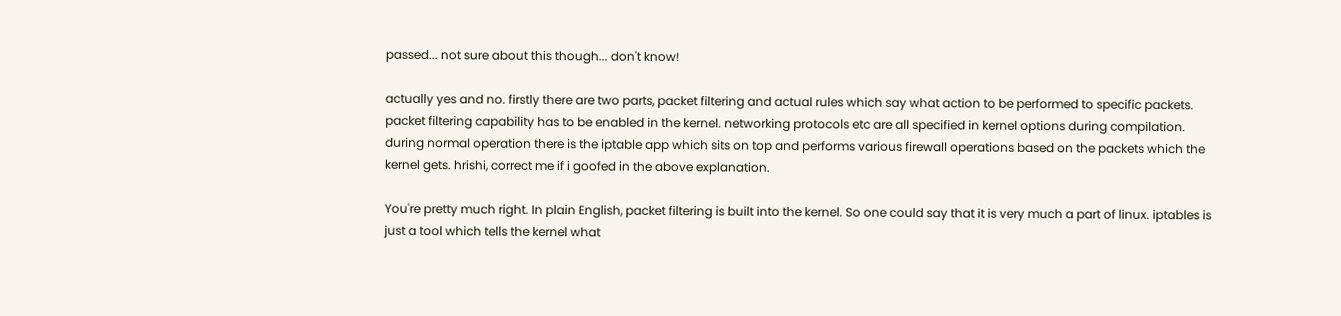passed... not sure about this though... don't know!

actually yes and no. firstly there are two parts, packet filtering and actual rules which say what action to be performed to specific packets. packet filtering capability has to be enabled in the kernel. networking protocols etc are all specified in kernel options during compilation. during normal operation there is the iptable app which sits on top and performs various firewall operations based on the packets which the kernel gets. hrishi, correct me if i goofed in the above explanation.

You're pretty much right. In plain English, packet filtering is built into the kernel. So one could say that it is very much a part of linux. iptables is just a tool which tells the kernel what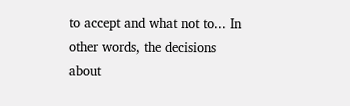to accept and what not to... In other words, the decisions about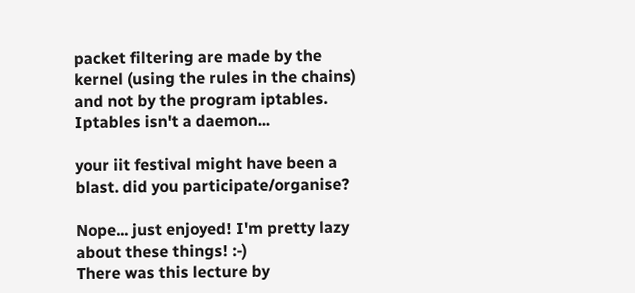packet filtering are made by the kernel (using the rules in the chains) and not by the program iptables. Iptables isn't a daemon...

your iit festival might have been a blast. did you participate/organise?

Nope... just enjoyed! I'm pretty lazy about these things! :-)
There was this lecture by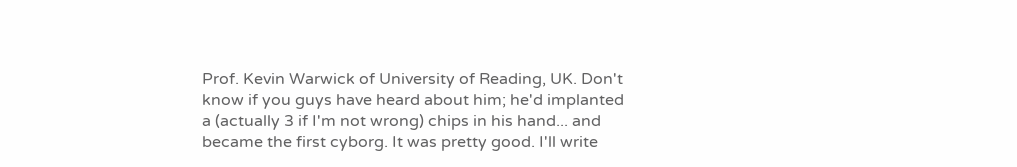Prof. Kevin Warwick of University of Reading, UK. Don't know if you guys have heard about him; he'd implanted a (actually 3 if I'm not wrong) chips in his hand... and became the first cyborg. It was pretty good. I'll write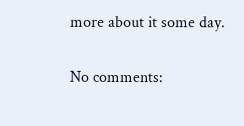more about it some day.

No comments: